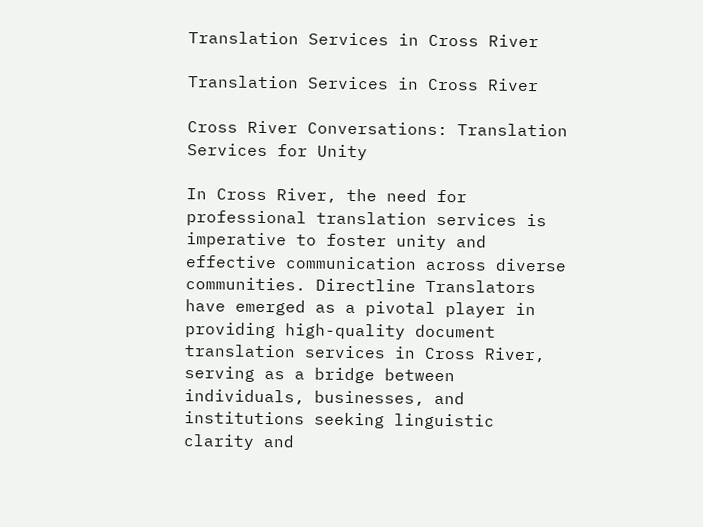Translation Services in Cross River

Translation Services in Cross River

Cross River Conversations: Translation Services for Unity

In Cross River, the need for professional translation services is imperative to foster unity and effective communication across diverse communities. Directline Translators have emerged as a pivotal player in providing high-quality document translation services in Cross River, serving as a bridge between individuals, businesses, and institutions seeking linguistic clarity and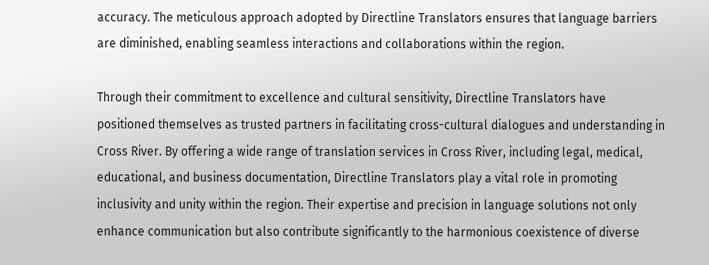accuracy. The meticulous approach adopted by Directline Translators ensures that language barriers are diminished, enabling seamless interactions and collaborations within the region.

Through their commitment to excellence and cultural sensitivity, Directline Translators have positioned themselves as trusted partners in facilitating cross-cultural dialogues and understanding in Cross River. By offering a wide range of translation services in Cross River, including legal, medical, educational, and business documentation, Directline Translators play a vital role in promoting inclusivity and unity within the region. Their expertise and precision in language solutions not only enhance communication but also contribute significantly to the harmonious coexistence of diverse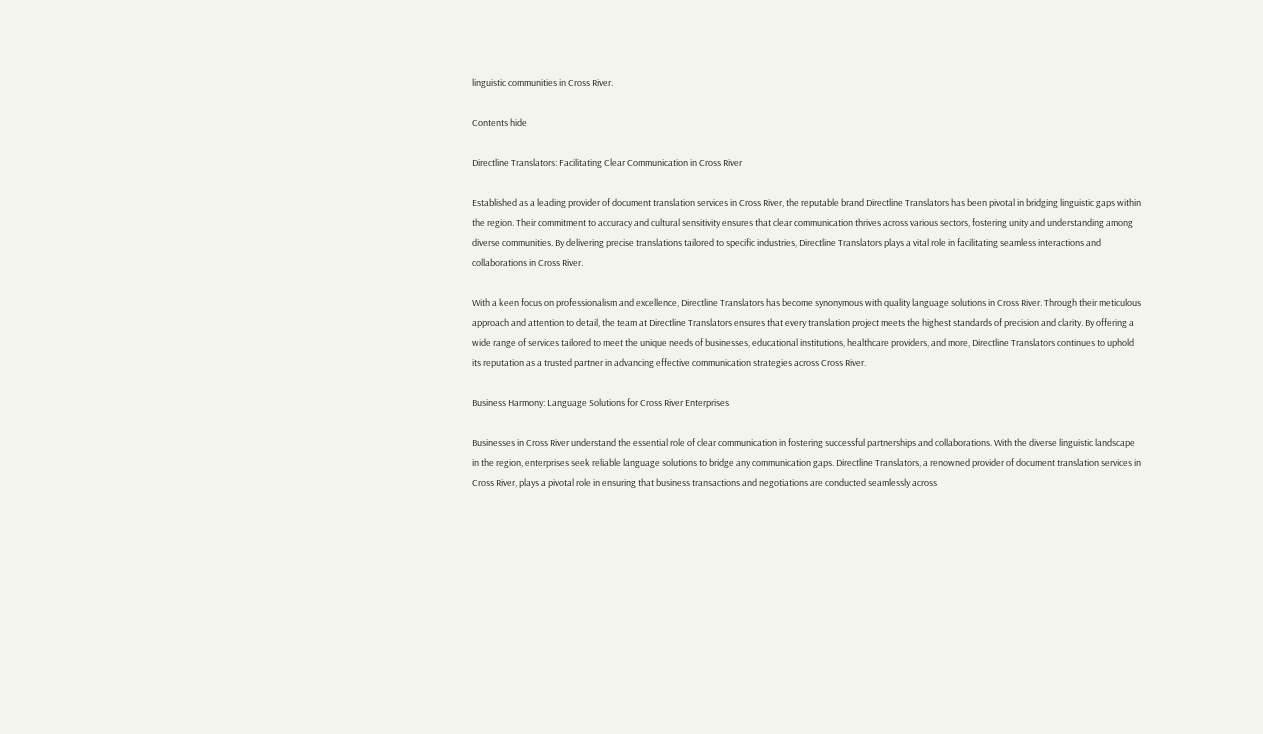linguistic communities in Cross River.

Contents hide

Directline Translators: Facilitating Clear Communication in Cross River

Established as a leading provider of document translation services in Cross River, the reputable brand Directline Translators has been pivotal in bridging linguistic gaps within the region. Their commitment to accuracy and cultural sensitivity ensures that clear communication thrives across various sectors, fostering unity and understanding among diverse communities. By delivering precise translations tailored to specific industries, Directline Translators plays a vital role in facilitating seamless interactions and collaborations in Cross River.

With a keen focus on professionalism and excellence, Directline Translators has become synonymous with quality language solutions in Cross River. Through their meticulous approach and attention to detail, the team at Directline Translators ensures that every translation project meets the highest standards of precision and clarity. By offering a wide range of services tailored to meet the unique needs of businesses, educational institutions, healthcare providers, and more, Directline Translators continues to uphold its reputation as a trusted partner in advancing effective communication strategies across Cross River.

Business Harmony: Language Solutions for Cross River Enterprises

Businesses in Cross River understand the essential role of clear communication in fostering successful partnerships and collaborations. With the diverse linguistic landscape in the region, enterprises seek reliable language solutions to bridge any communication gaps. Directline Translators, a renowned provider of document translation services in Cross River, plays a pivotal role in ensuring that business transactions and negotiations are conducted seamlessly across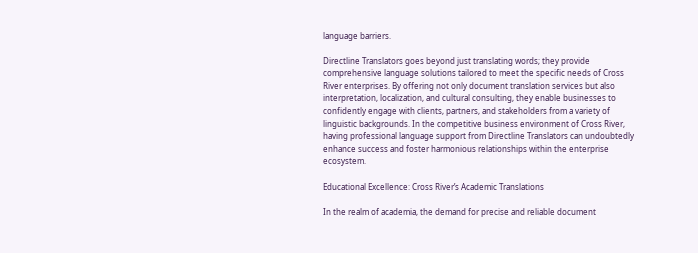language barriers.

Directline Translators goes beyond just translating words; they provide comprehensive language solutions tailored to meet the specific needs of Cross River enterprises. By offering not only document translation services but also interpretation, localization, and cultural consulting, they enable businesses to confidently engage with clients, partners, and stakeholders from a variety of linguistic backgrounds. In the competitive business environment of Cross River, having professional language support from Directline Translators can undoubtedly enhance success and foster harmonious relationships within the enterprise ecosystem.

Educational Excellence: Cross River’s Academic Translations

In the realm of academia, the demand for precise and reliable document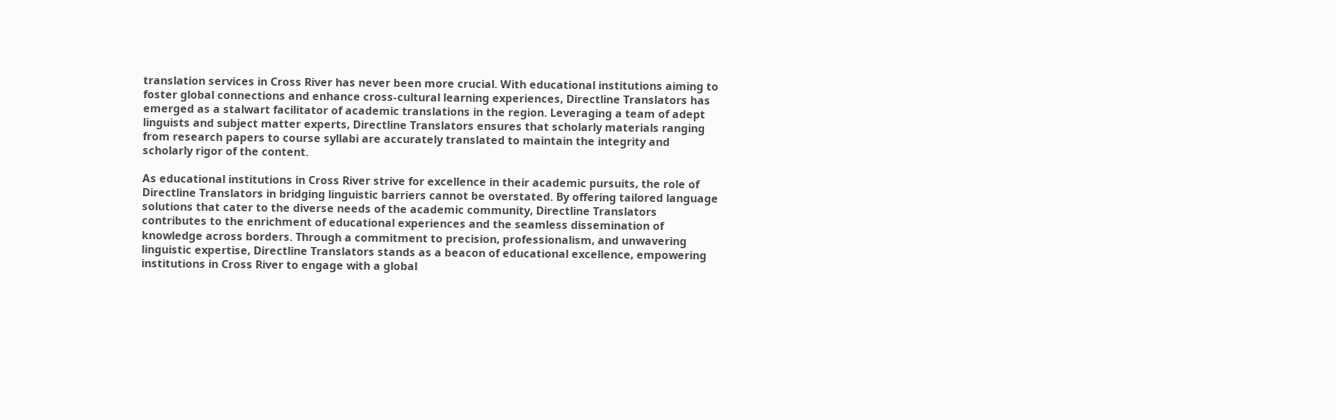translation services in Cross River has never been more crucial. With educational institutions aiming to foster global connections and enhance cross-cultural learning experiences, Directline Translators has emerged as a stalwart facilitator of academic translations in the region. Leveraging a team of adept linguists and subject matter experts, Directline Translators ensures that scholarly materials ranging from research papers to course syllabi are accurately translated to maintain the integrity and scholarly rigor of the content.

As educational institutions in Cross River strive for excellence in their academic pursuits, the role of Directline Translators in bridging linguistic barriers cannot be overstated. By offering tailored language solutions that cater to the diverse needs of the academic community, Directline Translators contributes to the enrichment of educational experiences and the seamless dissemination of knowledge across borders. Through a commitment to precision, professionalism, and unwavering linguistic expertise, Directline Translators stands as a beacon of educational excellence, empowering institutions in Cross River to engage with a global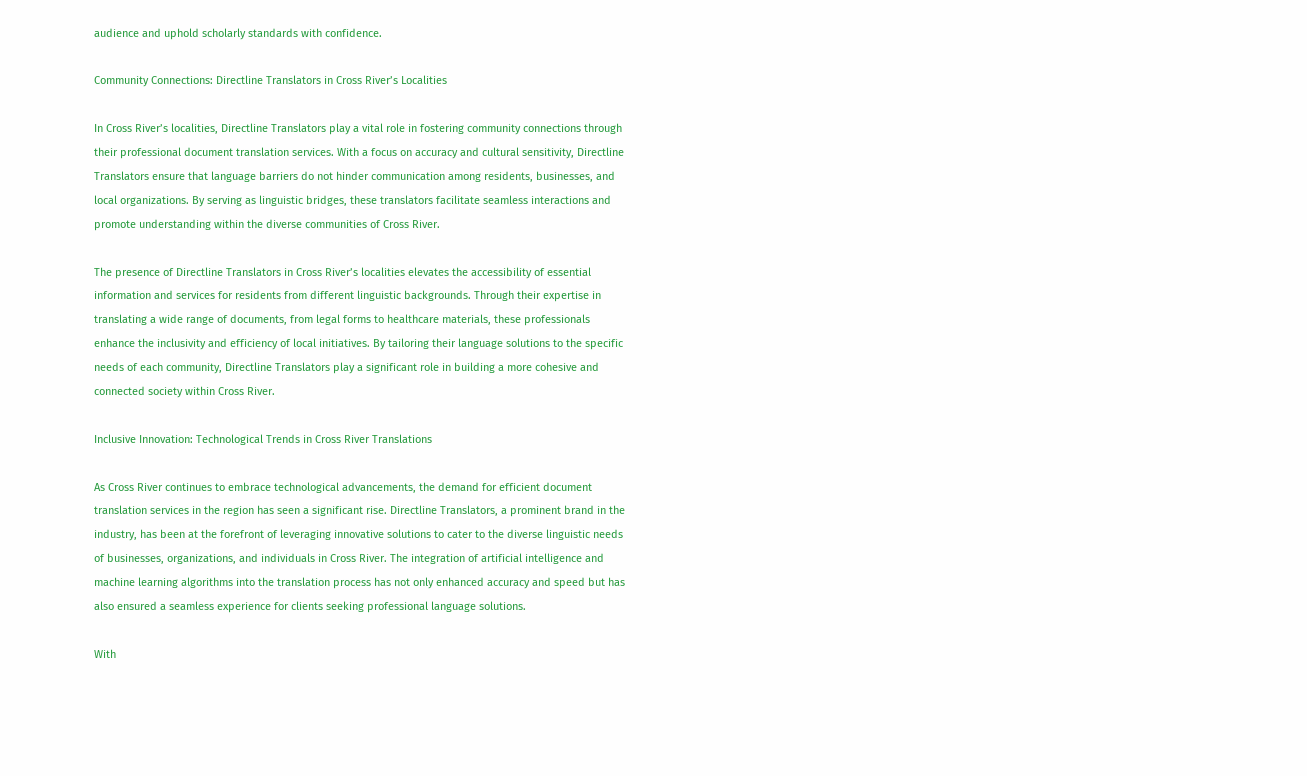audience and uphold scholarly standards with confidence.

Community Connections: Directline Translators in Cross River’s Localities

In Cross River’s localities, Directline Translators play a vital role in fostering community connections through their professional document translation services. With a focus on accuracy and cultural sensitivity, Directline Translators ensure that language barriers do not hinder communication among residents, businesses, and local organizations. By serving as linguistic bridges, these translators facilitate seamless interactions and promote understanding within the diverse communities of Cross River.

The presence of Directline Translators in Cross River’s localities elevates the accessibility of essential information and services for residents from different linguistic backgrounds. Through their expertise in translating a wide range of documents, from legal forms to healthcare materials, these professionals enhance the inclusivity and efficiency of local initiatives. By tailoring their language solutions to the specific needs of each community, Directline Translators play a significant role in building a more cohesive and connected society within Cross River.

Inclusive Innovation: Technological Trends in Cross River Translations

As Cross River continues to embrace technological advancements, the demand for efficient document translation services in the region has seen a significant rise. Directline Translators, a prominent brand in the industry, has been at the forefront of leveraging innovative solutions to cater to the diverse linguistic needs of businesses, organizations, and individuals in Cross River. The integration of artificial intelligence and machine learning algorithms into the translation process has not only enhanced accuracy and speed but has also ensured a seamless experience for clients seeking professional language solutions.

With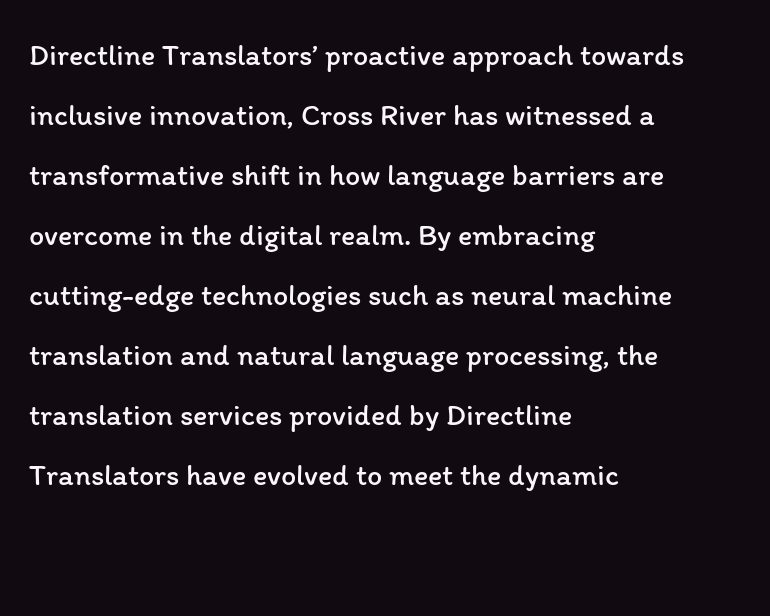Directline Translators’ proactive approach towards inclusive innovation, Cross River has witnessed a transformative shift in how language barriers are overcome in the digital realm. By embracing cutting-edge technologies such as neural machine translation and natural language processing, the translation services provided by Directline Translators have evolved to meet the dynamic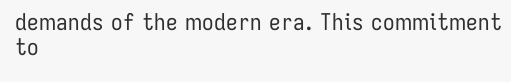demands of the modern era. This commitment to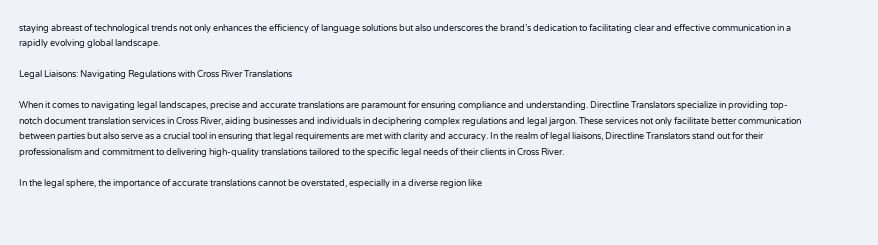staying abreast of technological trends not only enhances the efficiency of language solutions but also underscores the brand’s dedication to facilitating clear and effective communication in a rapidly evolving global landscape.

Legal Liaisons: Navigating Regulations with Cross River Translations

When it comes to navigating legal landscapes, precise and accurate translations are paramount for ensuring compliance and understanding. Directline Translators specialize in providing top-notch document translation services in Cross River, aiding businesses and individuals in deciphering complex regulations and legal jargon. These services not only facilitate better communication between parties but also serve as a crucial tool in ensuring that legal requirements are met with clarity and accuracy. In the realm of legal liaisons, Directline Translators stand out for their professionalism and commitment to delivering high-quality translations tailored to the specific legal needs of their clients in Cross River.

In the legal sphere, the importance of accurate translations cannot be overstated, especially in a diverse region like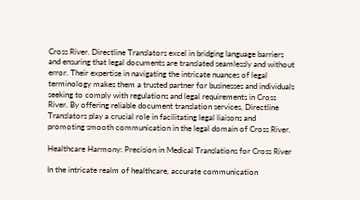Cross River. Directline Translators excel in bridging language barriers and ensuring that legal documents are translated seamlessly and without error. Their expertise in navigating the intricate nuances of legal terminology makes them a trusted partner for businesses and individuals seeking to comply with regulations and legal requirements in Cross River. By offering reliable document translation services, Directline Translators play a crucial role in facilitating legal liaisons and promoting smooth communication in the legal domain of Cross River.

Healthcare Harmony: Precision in Medical Translations for Cross River

In the intricate realm of healthcare, accurate communication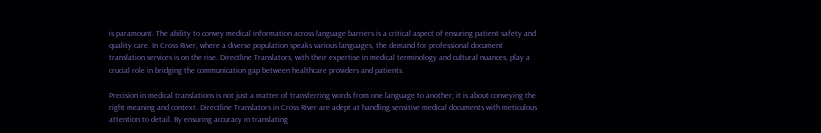is paramount. The ability to convey medical information across language barriers is a critical aspect of ensuring patient safety and quality care. In Cross River, where a diverse population speaks various languages, the demand for professional document translation services is on the rise. Directline Translators, with their expertise in medical terminology and cultural nuances, play a crucial role in bridging the communication gap between healthcare providers and patients.

Precision in medical translations is not just a matter of transferring words from one language to another; it is about conveying the right meaning and context. Directline Translators in Cross River are adept at handling sensitive medical documents with meticulous attention to detail. By ensuring accuracy in translating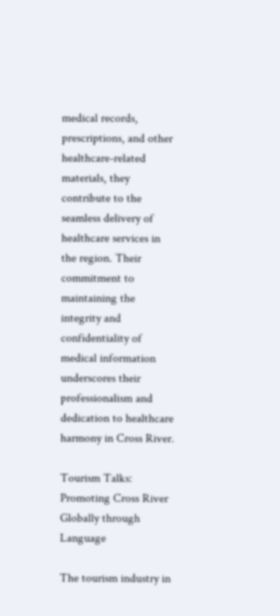medical records, prescriptions, and other healthcare-related materials, they contribute to the seamless delivery of healthcare services in the region. Their commitment to maintaining the integrity and confidentiality of medical information underscores their professionalism and dedication to healthcare harmony in Cross River.

Tourism Talks: Promoting Cross River Globally through Language

The tourism industry in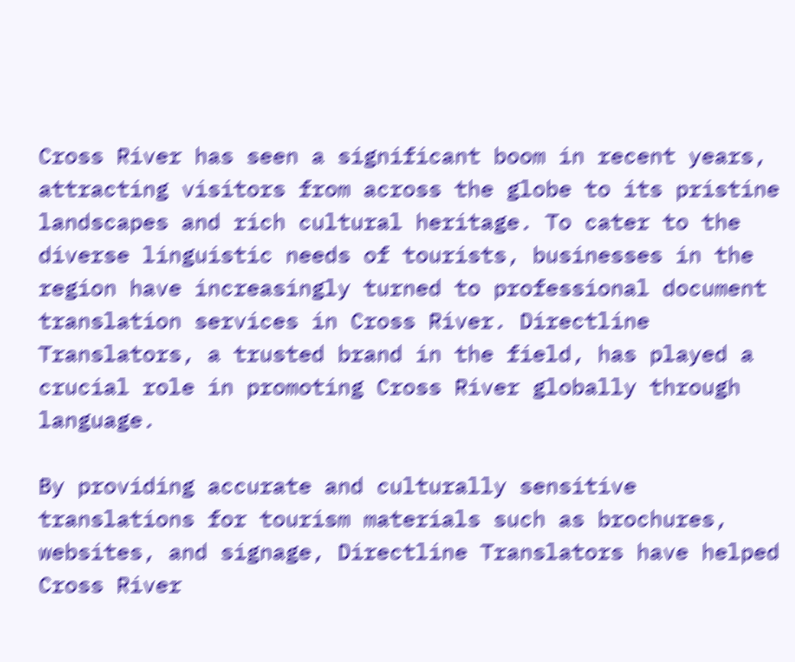Cross River has seen a significant boom in recent years, attracting visitors from across the globe to its pristine landscapes and rich cultural heritage. To cater to the diverse linguistic needs of tourists, businesses in the region have increasingly turned to professional document translation services in Cross River. Directline Translators, a trusted brand in the field, has played a crucial role in promoting Cross River globally through language.

By providing accurate and culturally sensitive translations for tourism materials such as brochures, websites, and signage, Directline Translators have helped Cross River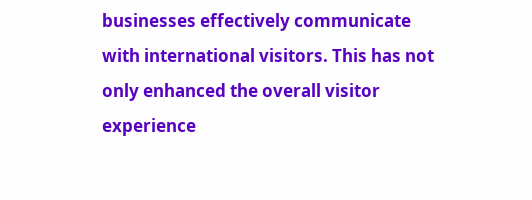businesses effectively communicate with international visitors. This has not only enhanced the overall visitor experience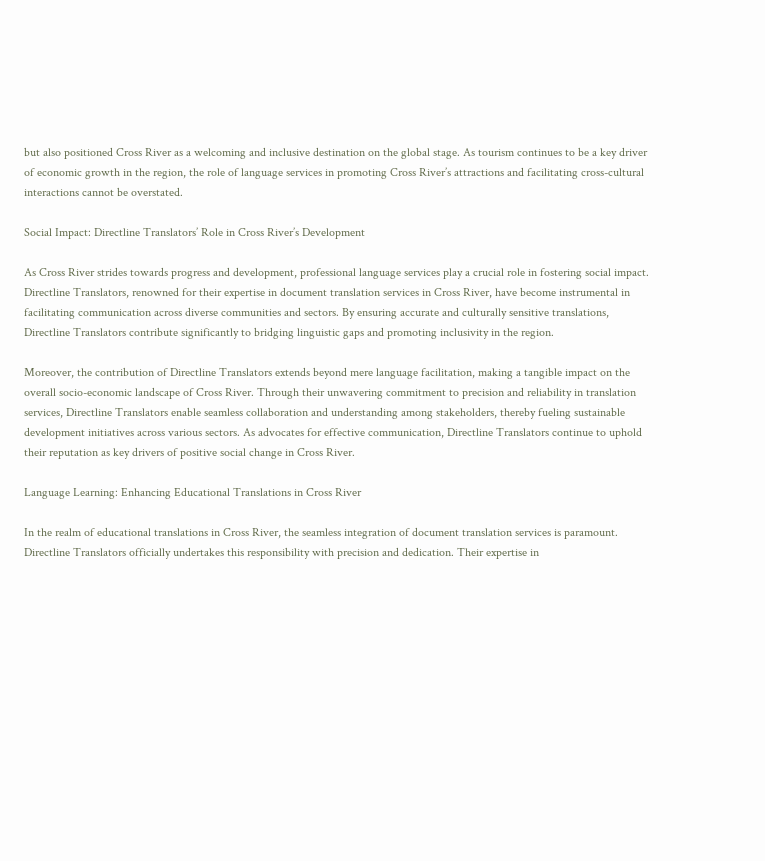but also positioned Cross River as a welcoming and inclusive destination on the global stage. As tourism continues to be a key driver of economic growth in the region, the role of language services in promoting Cross River’s attractions and facilitating cross-cultural interactions cannot be overstated.

Social Impact: Directline Translators’ Role in Cross River’s Development

As Cross River strides towards progress and development, professional language services play a crucial role in fostering social impact. Directline Translators, renowned for their expertise in document translation services in Cross River, have become instrumental in facilitating communication across diverse communities and sectors. By ensuring accurate and culturally sensitive translations, Directline Translators contribute significantly to bridging linguistic gaps and promoting inclusivity in the region.

Moreover, the contribution of Directline Translators extends beyond mere language facilitation, making a tangible impact on the overall socio-economic landscape of Cross River. Through their unwavering commitment to precision and reliability in translation services, Directline Translators enable seamless collaboration and understanding among stakeholders, thereby fueling sustainable development initiatives across various sectors. As advocates for effective communication, Directline Translators continue to uphold their reputation as key drivers of positive social change in Cross River.

Language Learning: Enhancing Educational Translations in Cross River

In the realm of educational translations in Cross River, the seamless integration of document translation services is paramount. Directline Translators officially undertakes this responsibility with precision and dedication. Their expertise in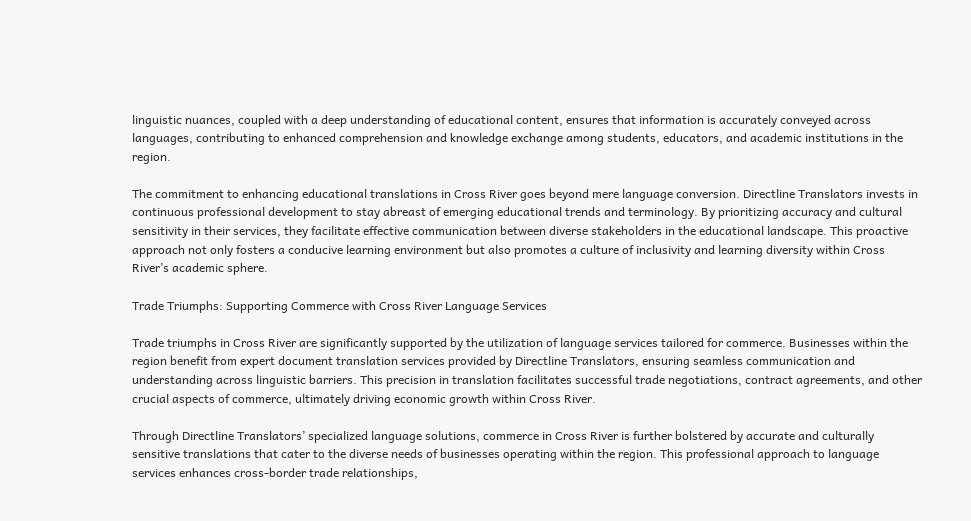linguistic nuances, coupled with a deep understanding of educational content, ensures that information is accurately conveyed across languages, contributing to enhanced comprehension and knowledge exchange among students, educators, and academic institutions in the region.

The commitment to enhancing educational translations in Cross River goes beyond mere language conversion. Directline Translators invests in continuous professional development to stay abreast of emerging educational trends and terminology. By prioritizing accuracy and cultural sensitivity in their services, they facilitate effective communication between diverse stakeholders in the educational landscape. This proactive approach not only fosters a conducive learning environment but also promotes a culture of inclusivity and learning diversity within Cross River’s academic sphere.

Trade Triumphs: Supporting Commerce with Cross River Language Services

Trade triumphs in Cross River are significantly supported by the utilization of language services tailored for commerce. Businesses within the region benefit from expert document translation services provided by Directline Translators, ensuring seamless communication and understanding across linguistic barriers. This precision in translation facilitates successful trade negotiations, contract agreements, and other crucial aspects of commerce, ultimately driving economic growth within Cross River.

Through Directline Translators’ specialized language solutions, commerce in Cross River is further bolstered by accurate and culturally sensitive translations that cater to the diverse needs of businesses operating within the region. This professional approach to language services enhances cross-border trade relationships,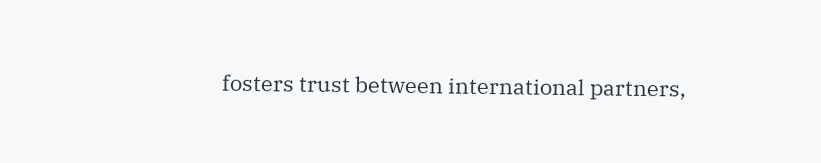fosters trust between international partners,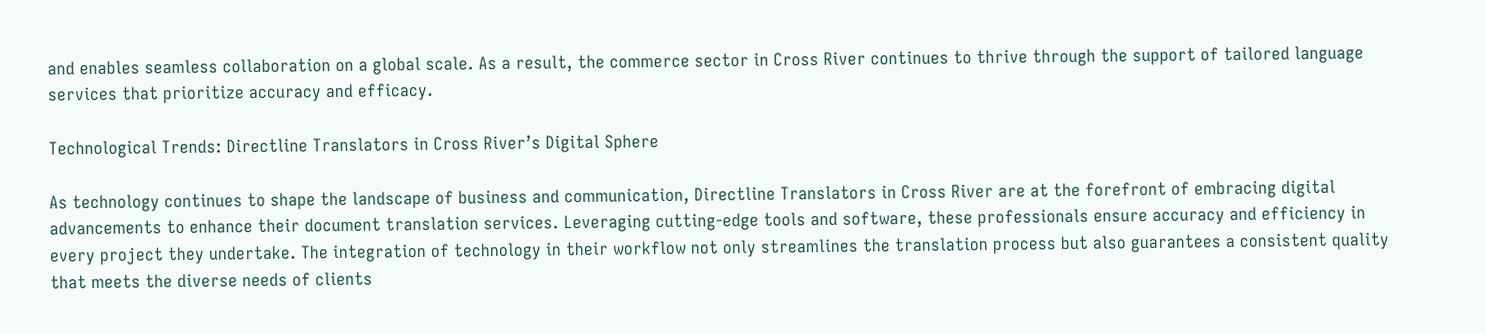and enables seamless collaboration on a global scale. As a result, the commerce sector in Cross River continues to thrive through the support of tailored language services that prioritize accuracy and efficacy.

Technological Trends: Directline Translators in Cross River’s Digital Sphere

As technology continues to shape the landscape of business and communication, Directline Translators in Cross River are at the forefront of embracing digital advancements to enhance their document translation services. Leveraging cutting-edge tools and software, these professionals ensure accuracy and efficiency in every project they undertake. The integration of technology in their workflow not only streamlines the translation process but also guarantees a consistent quality that meets the diverse needs of clients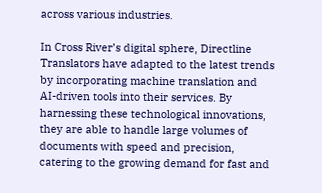across various industries.

In Cross River’s digital sphere, Directline Translators have adapted to the latest trends by incorporating machine translation and AI-driven tools into their services. By harnessing these technological innovations, they are able to handle large volumes of documents with speed and precision, catering to the growing demand for fast and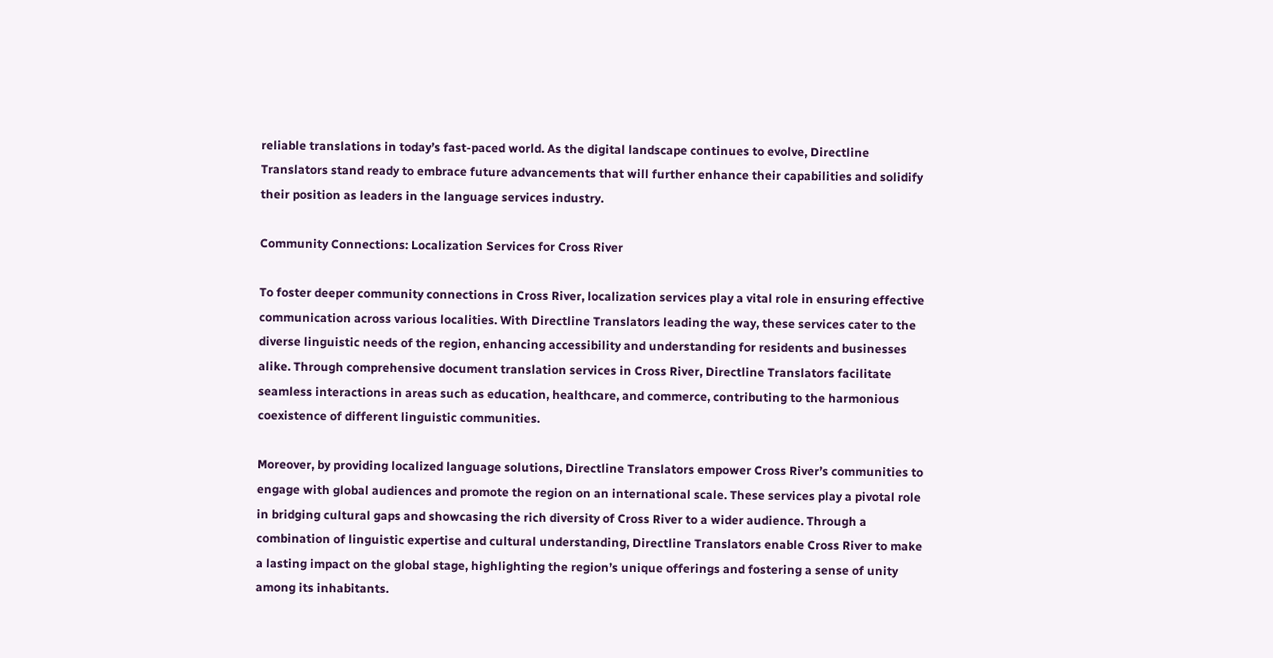reliable translations in today’s fast-paced world. As the digital landscape continues to evolve, Directline Translators stand ready to embrace future advancements that will further enhance their capabilities and solidify their position as leaders in the language services industry.

Community Connections: Localization Services for Cross River

To foster deeper community connections in Cross River, localization services play a vital role in ensuring effective communication across various localities. With Directline Translators leading the way, these services cater to the diverse linguistic needs of the region, enhancing accessibility and understanding for residents and businesses alike. Through comprehensive document translation services in Cross River, Directline Translators facilitate seamless interactions in areas such as education, healthcare, and commerce, contributing to the harmonious coexistence of different linguistic communities.

Moreover, by providing localized language solutions, Directline Translators empower Cross River’s communities to engage with global audiences and promote the region on an international scale. These services play a pivotal role in bridging cultural gaps and showcasing the rich diversity of Cross River to a wider audience. Through a combination of linguistic expertise and cultural understanding, Directline Translators enable Cross River to make a lasting impact on the global stage, highlighting the region’s unique offerings and fostering a sense of unity among its inhabitants.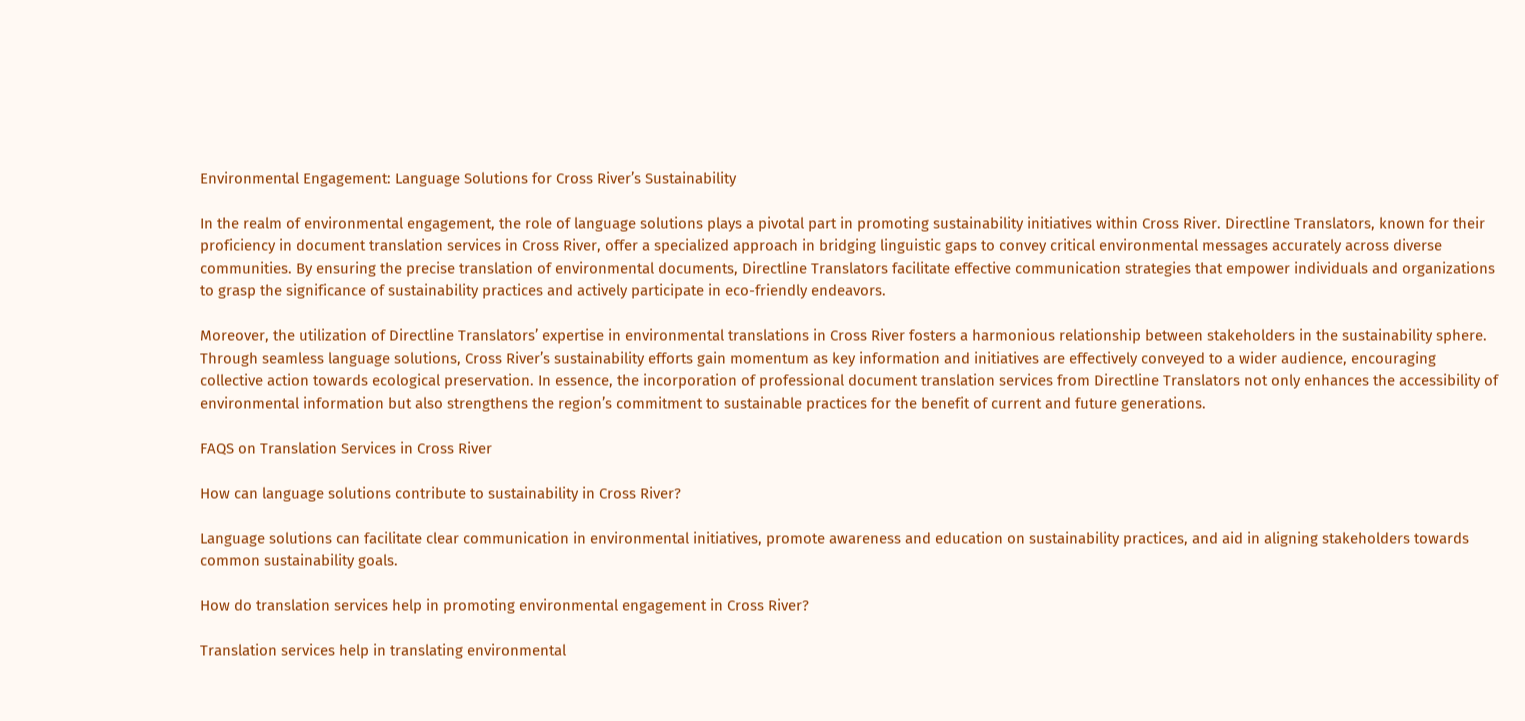Environmental Engagement: Language Solutions for Cross River’s Sustainability

In the realm of environmental engagement, the role of language solutions plays a pivotal part in promoting sustainability initiatives within Cross River. Directline Translators, known for their proficiency in document translation services in Cross River, offer a specialized approach in bridging linguistic gaps to convey critical environmental messages accurately across diverse communities. By ensuring the precise translation of environmental documents, Directline Translators facilitate effective communication strategies that empower individuals and organizations to grasp the significance of sustainability practices and actively participate in eco-friendly endeavors.

Moreover, the utilization of Directline Translators’ expertise in environmental translations in Cross River fosters a harmonious relationship between stakeholders in the sustainability sphere. Through seamless language solutions, Cross River’s sustainability efforts gain momentum as key information and initiatives are effectively conveyed to a wider audience, encouraging collective action towards ecological preservation. In essence, the incorporation of professional document translation services from Directline Translators not only enhances the accessibility of environmental information but also strengthens the region’s commitment to sustainable practices for the benefit of current and future generations.

FAQS on Translation Services in Cross River

How can language solutions contribute to sustainability in Cross River?

Language solutions can facilitate clear communication in environmental initiatives, promote awareness and education on sustainability practices, and aid in aligning stakeholders towards common sustainability goals.

How do translation services help in promoting environmental engagement in Cross River?

Translation services help in translating environmental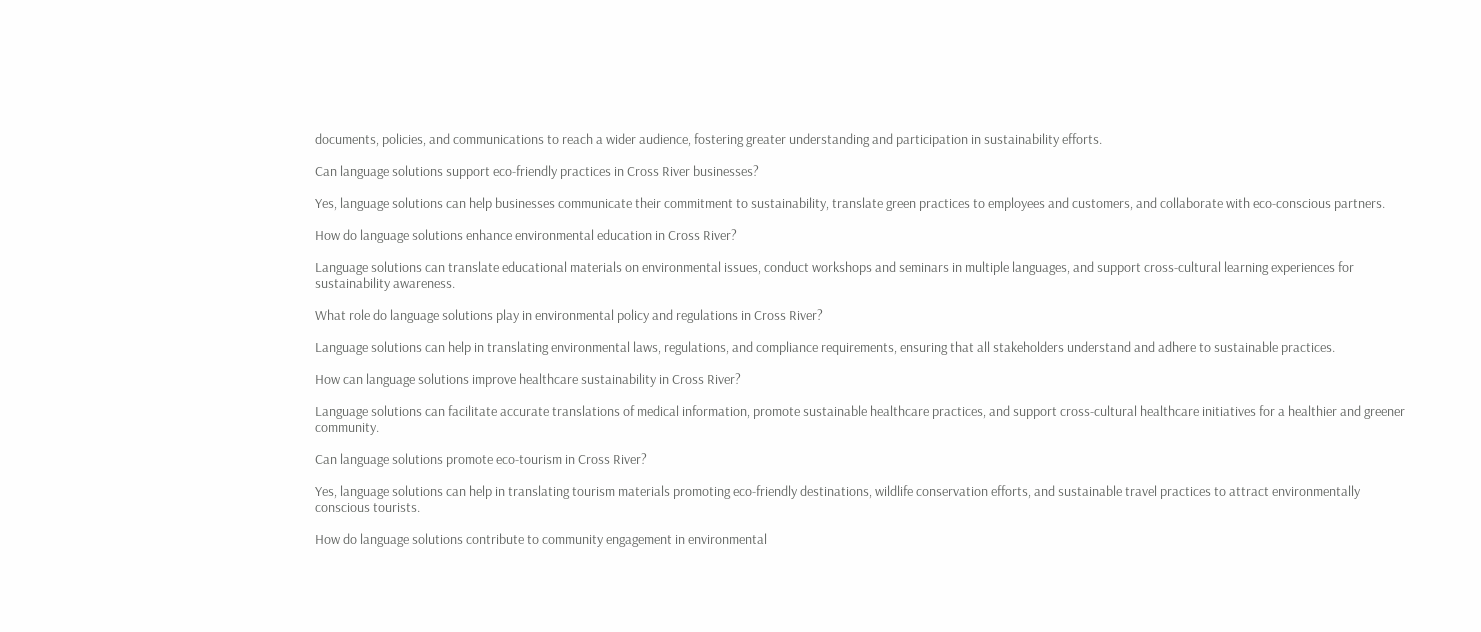documents, policies, and communications to reach a wider audience, fostering greater understanding and participation in sustainability efforts.

Can language solutions support eco-friendly practices in Cross River businesses?

Yes, language solutions can help businesses communicate their commitment to sustainability, translate green practices to employees and customers, and collaborate with eco-conscious partners.

How do language solutions enhance environmental education in Cross River?

Language solutions can translate educational materials on environmental issues, conduct workshops and seminars in multiple languages, and support cross-cultural learning experiences for sustainability awareness.

What role do language solutions play in environmental policy and regulations in Cross River?

Language solutions can help in translating environmental laws, regulations, and compliance requirements, ensuring that all stakeholders understand and adhere to sustainable practices.

How can language solutions improve healthcare sustainability in Cross River?

Language solutions can facilitate accurate translations of medical information, promote sustainable healthcare practices, and support cross-cultural healthcare initiatives for a healthier and greener community.

Can language solutions promote eco-tourism in Cross River?

Yes, language solutions can help in translating tourism materials promoting eco-friendly destinations, wildlife conservation efforts, and sustainable travel practices to attract environmentally conscious tourists.

How do language solutions contribute to community engagement in environmental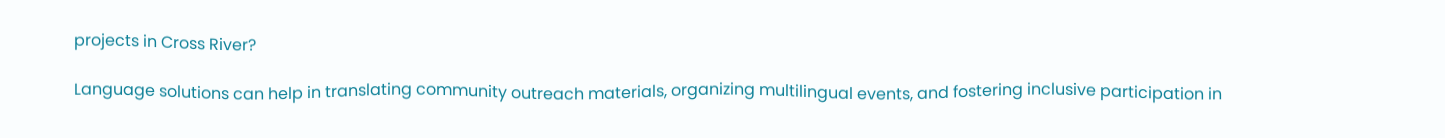projects in Cross River?

Language solutions can help in translating community outreach materials, organizing multilingual events, and fostering inclusive participation in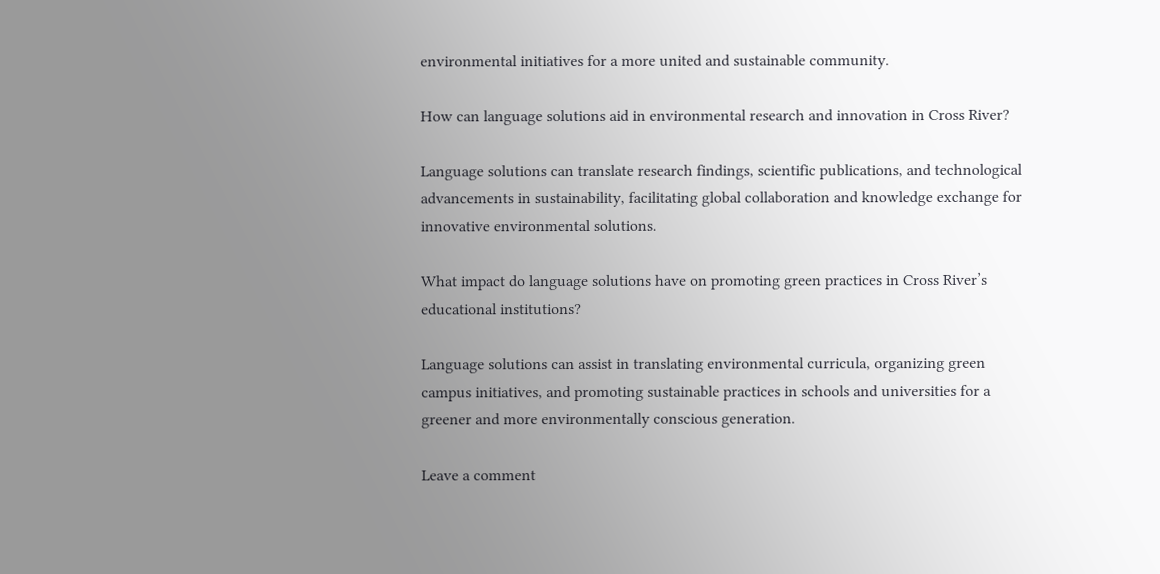environmental initiatives for a more united and sustainable community.

How can language solutions aid in environmental research and innovation in Cross River?

Language solutions can translate research findings, scientific publications, and technological advancements in sustainability, facilitating global collaboration and knowledge exchange for innovative environmental solutions.

What impact do language solutions have on promoting green practices in Cross River’s educational institutions?

Language solutions can assist in translating environmental curricula, organizing green campus initiatives, and promoting sustainable practices in schools and universities for a greener and more environmentally conscious generation.

Leave a comment